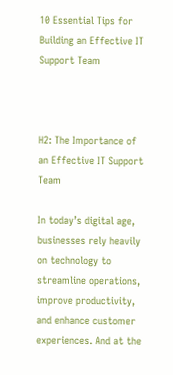10 Essential Tips for Building an Effective IT Support Team



H2: The Importance of an Effective IT Support Team

In today’s digital age, businesses rely heavily on technology to streamline operations, improve productivity, and enhance customer experiences. And at the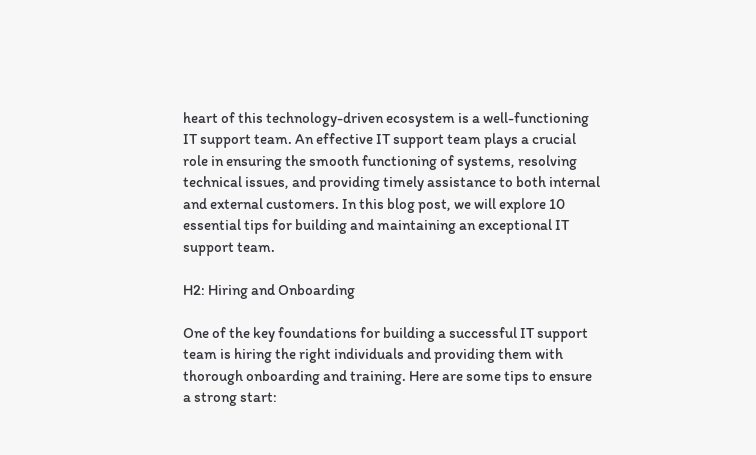heart of this technology-driven ecosystem is a well-functioning IT support team. An effective IT support team plays a crucial role in ensuring the smooth functioning of systems, resolving technical issues, and providing timely assistance to both internal and external customers. In this blog post, we will explore 10 essential tips for building and maintaining an exceptional IT support team.

H2: Hiring and Onboarding

One of the key foundations for building a successful IT support team is hiring the right individuals and providing them with thorough onboarding and training. Here are some tips to ensure a strong start: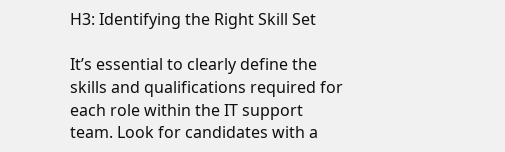H3: Identifying the Right Skill Set

It’s essential to clearly define the skills and qualifications required for each role within the IT support team. Look for candidates with a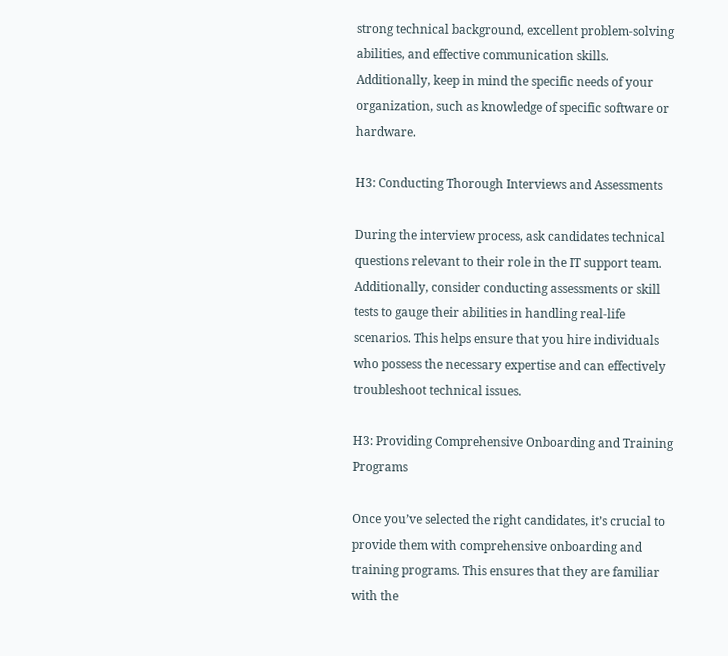strong technical background, excellent problem-solving abilities, and effective communication skills. Additionally, keep in mind the specific needs of your organization, such as knowledge of specific software or hardware.

H3: Conducting Thorough Interviews and Assessments

During the interview process, ask candidates technical questions relevant to their role in the IT support team. Additionally, consider conducting assessments or skill tests to gauge their abilities in handling real-life scenarios. This helps ensure that you hire individuals who possess the necessary expertise and can effectively troubleshoot technical issues.

H3: Providing Comprehensive Onboarding and Training Programs

Once you’ve selected the right candidates, it’s crucial to provide them with comprehensive onboarding and training programs. This ensures that they are familiar with the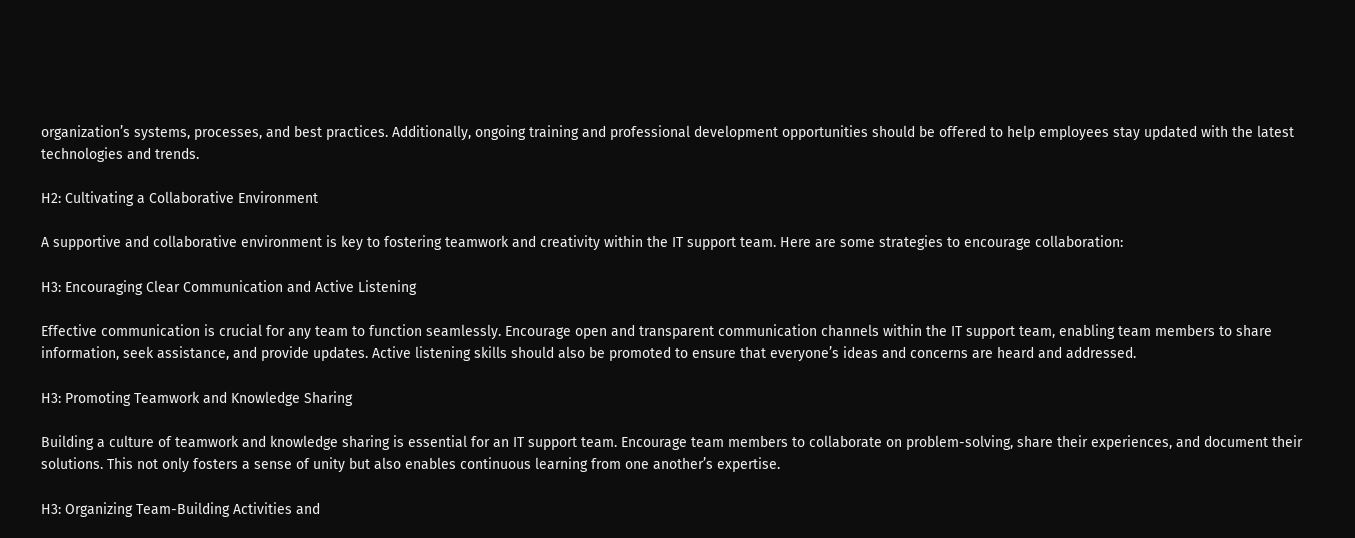organization’s systems, processes, and best practices. Additionally, ongoing training and professional development opportunities should be offered to help employees stay updated with the latest technologies and trends.

H2: Cultivating a Collaborative Environment

A supportive and collaborative environment is key to fostering teamwork and creativity within the IT support team. Here are some strategies to encourage collaboration:

H3: Encouraging Clear Communication and Active Listening

Effective communication is crucial for any team to function seamlessly. Encourage open and transparent communication channels within the IT support team, enabling team members to share information, seek assistance, and provide updates. Active listening skills should also be promoted to ensure that everyone’s ideas and concerns are heard and addressed.

H3: Promoting Teamwork and Knowledge Sharing

Building a culture of teamwork and knowledge sharing is essential for an IT support team. Encourage team members to collaborate on problem-solving, share their experiences, and document their solutions. This not only fosters a sense of unity but also enables continuous learning from one another’s expertise.

H3: Organizing Team-Building Activities and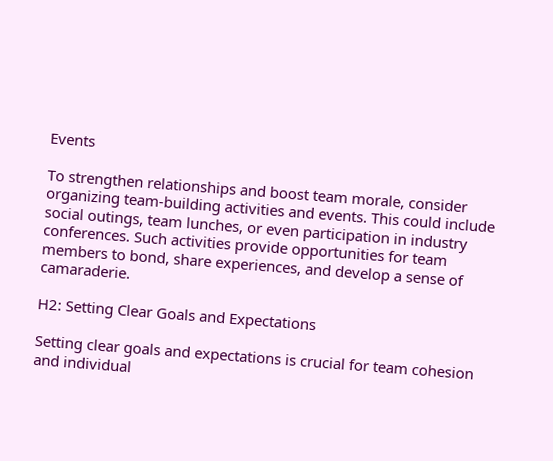Events

To strengthen relationships and boost team morale, consider organizing team-building activities and events. This could include social outings, team lunches, or even participation in industry conferences. Such activities provide opportunities for team members to bond, share experiences, and develop a sense of camaraderie.

H2: Setting Clear Goals and Expectations

Setting clear goals and expectations is crucial for team cohesion and individual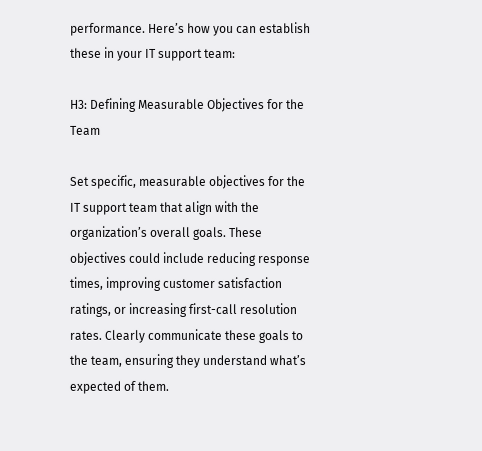performance. Here’s how you can establish these in your IT support team:

H3: Defining Measurable Objectives for the Team

Set specific, measurable objectives for the IT support team that align with the organization’s overall goals. These objectives could include reducing response times, improving customer satisfaction ratings, or increasing first-call resolution rates. Clearly communicate these goals to the team, ensuring they understand what’s expected of them.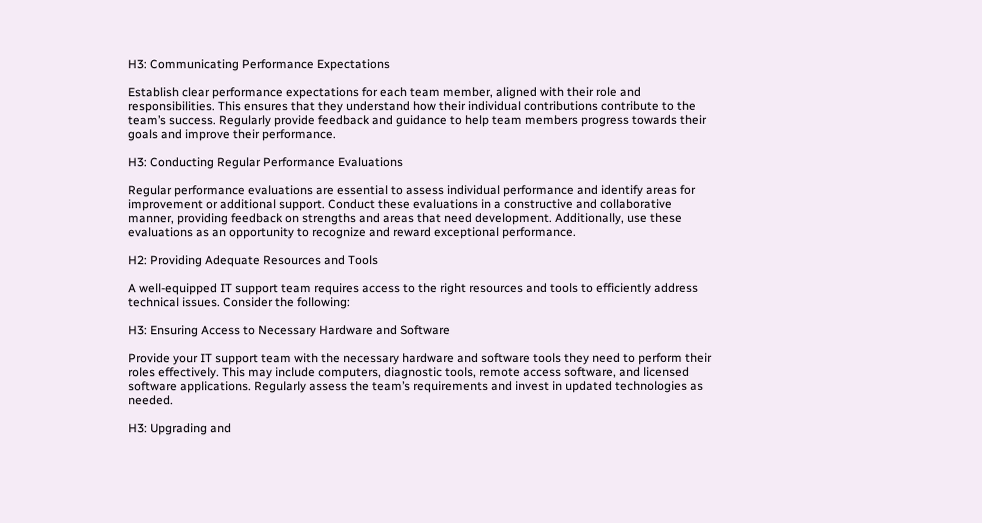H3: Communicating Performance Expectations

Establish clear performance expectations for each team member, aligned with their role and responsibilities. This ensures that they understand how their individual contributions contribute to the team’s success. Regularly provide feedback and guidance to help team members progress towards their goals and improve their performance.

H3: Conducting Regular Performance Evaluations

Regular performance evaluations are essential to assess individual performance and identify areas for improvement or additional support. Conduct these evaluations in a constructive and collaborative manner, providing feedback on strengths and areas that need development. Additionally, use these evaluations as an opportunity to recognize and reward exceptional performance.

H2: Providing Adequate Resources and Tools

A well-equipped IT support team requires access to the right resources and tools to efficiently address technical issues. Consider the following:

H3: Ensuring Access to Necessary Hardware and Software

Provide your IT support team with the necessary hardware and software tools they need to perform their roles effectively. This may include computers, diagnostic tools, remote access software, and licensed software applications. Regularly assess the team’s requirements and invest in updated technologies as needed.

H3: Upgrading and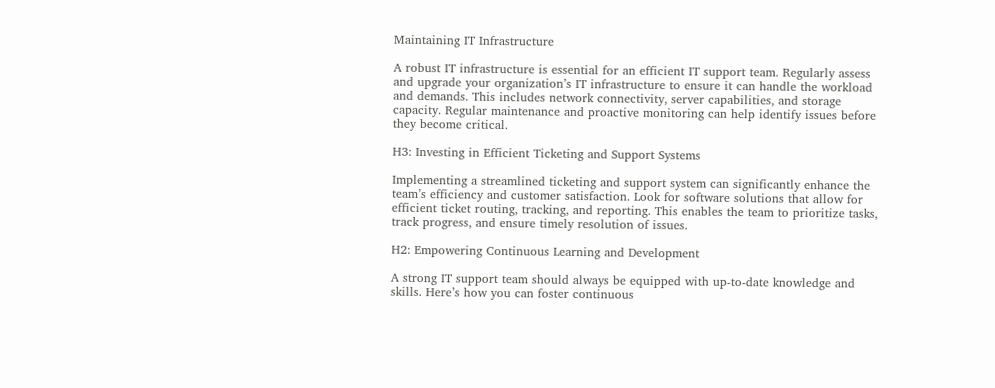Maintaining IT Infrastructure

A robust IT infrastructure is essential for an efficient IT support team. Regularly assess and upgrade your organization’s IT infrastructure to ensure it can handle the workload and demands. This includes network connectivity, server capabilities, and storage capacity. Regular maintenance and proactive monitoring can help identify issues before they become critical.

H3: Investing in Efficient Ticketing and Support Systems

Implementing a streamlined ticketing and support system can significantly enhance the team’s efficiency and customer satisfaction. Look for software solutions that allow for efficient ticket routing, tracking, and reporting. This enables the team to prioritize tasks, track progress, and ensure timely resolution of issues.

H2: Empowering Continuous Learning and Development

A strong IT support team should always be equipped with up-to-date knowledge and skills. Here’s how you can foster continuous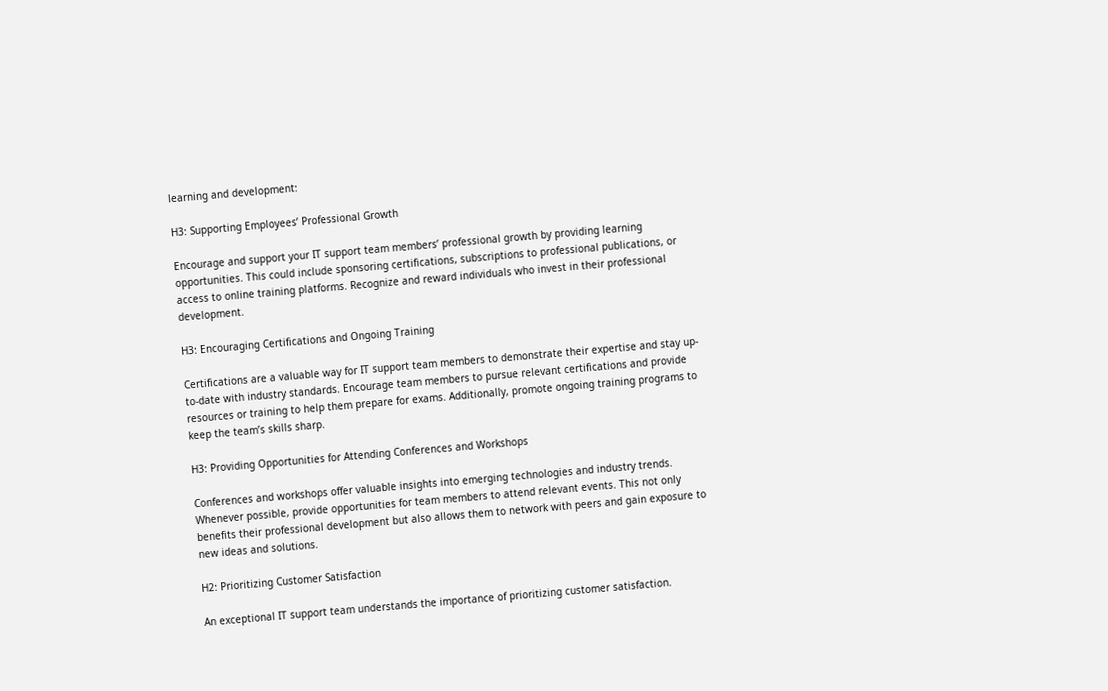learning and development:

H3: Supporting Employees’ Professional Growth

Encourage and support your IT support team members’ professional growth by providing learning opportunities. This could include sponsoring certifications, subscriptions to professional publications, or access to online training platforms. Recognize and reward individuals who invest in their professional development.

H3: Encouraging Certifications and Ongoing Training

Certifications are a valuable way for IT support team members to demonstrate their expertise and stay up-to-date with industry standards. Encourage team members to pursue relevant certifications and provide resources or training to help them prepare for exams. Additionally, promote ongoing training programs to keep the team’s skills sharp.

H3: Providing Opportunities for Attending Conferences and Workshops

Conferences and workshops offer valuable insights into emerging technologies and industry trends. Whenever possible, provide opportunities for team members to attend relevant events. This not only benefits their professional development but also allows them to network with peers and gain exposure to new ideas and solutions.

H2: Prioritizing Customer Satisfaction

An exceptional IT support team understands the importance of prioritizing customer satisfaction.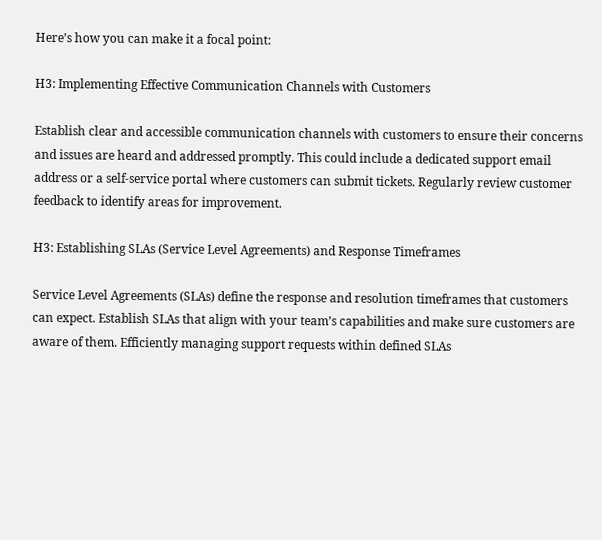Here’s how you can make it a focal point:

H3: Implementing Effective Communication Channels with Customers

Establish clear and accessible communication channels with customers to ensure their concerns and issues are heard and addressed promptly. This could include a dedicated support email address or a self-service portal where customers can submit tickets. Regularly review customer feedback to identify areas for improvement.

H3: Establishing SLAs (Service Level Agreements) and Response Timeframes

Service Level Agreements (SLAs) define the response and resolution timeframes that customers can expect. Establish SLAs that align with your team’s capabilities and make sure customers are aware of them. Efficiently managing support requests within defined SLAs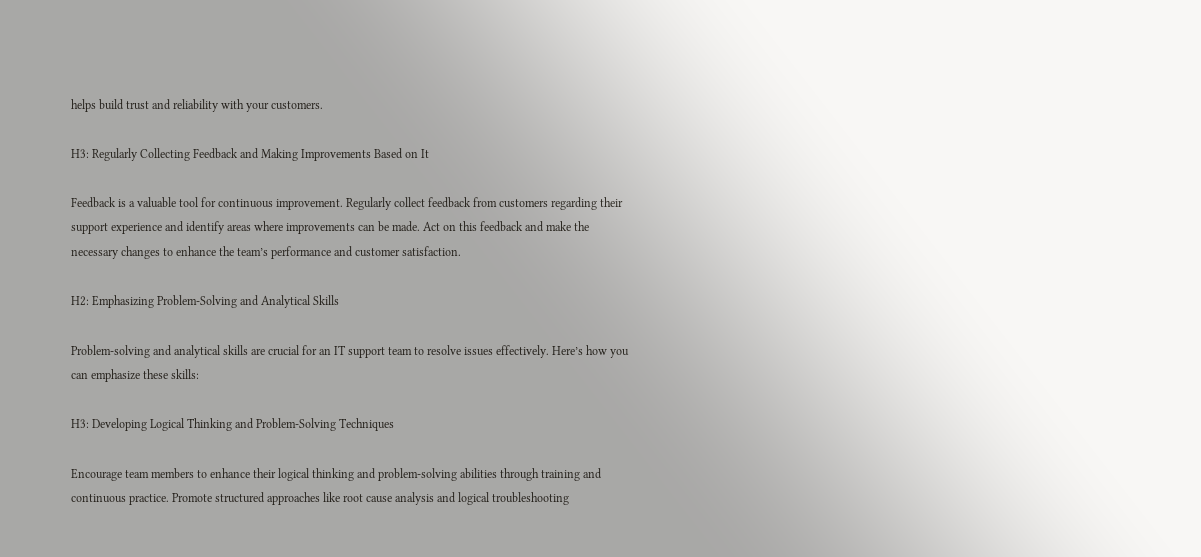helps build trust and reliability with your customers.

H3: Regularly Collecting Feedback and Making Improvements Based on It

Feedback is a valuable tool for continuous improvement. Regularly collect feedback from customers regarding their support experience and identify areas where improvements can be made. Act on this feedback and make the necessary changes to enhance the team’s performance and customer satisfaction.

H2: Emphasizing Problem-Solving and Analytical Skills

Problem-solving and analytical skills are crucial for an IT support team to resolve issues effectively. Here’s how you can emphasize these skills:

H3: Developing Logical Thinking and Problem-Solving Techniques

Encourage team members to enhance their logical thinking and problem-solving abilities through training and continuous practice. Promote structured approaches like root cause analysis and logical troubleshooting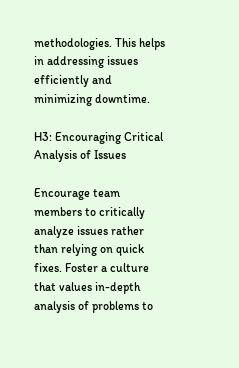methodologies. This helps in addressing issues efficiently and minimizing downtime.

H3: Encouraging Critical Analysis of Issues

Encourage team members to critically analyze issues rather than relying on quick fixes. Foster a culture that values in-depth analysis of problems to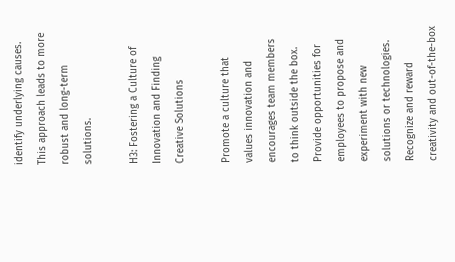identify underlying causes. This approach leads to more robust and long-term solutions.

H3: Fostering a Culture of Innovation and Finding Creative Solutions

Promote a culture that values innovation and encourages team members to think outside the box. Provide opportunities for employees to propose and experiment with new solutions or technologies. Recognize and reward creativity and out-of-the-box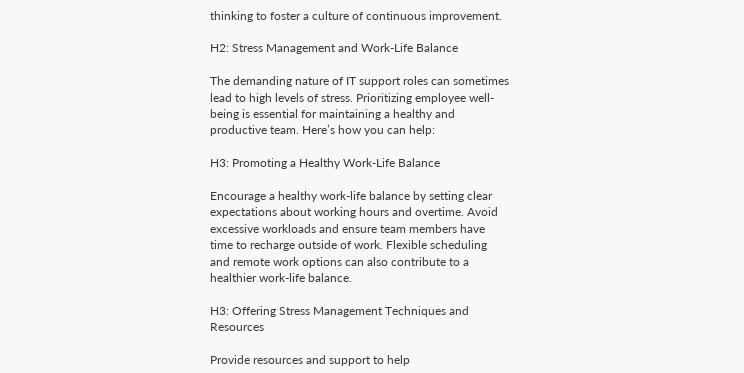thinking to foster a culture of continuous improvement.

H2: Stress Management and Work-Life Balance

The demanding nature of IT support roles can sometimes lead to high levels of stress. Prioritizing employee well-being is essential for maintaining a healthy and productive team. Here’s how you can help:

H3: Promoting a Healthy Work-Life Balance

Encourage a healthy work-life balance by setting clear expectations about working hours and overtime. Avoid excessive workloads and ensure team members have time to recharge outside of work. Flexible scheduling and remote work options can also contribute to a healthier work-life balance.

H3: Offering Stress Management Techniques and Resources

Provide resources and support to help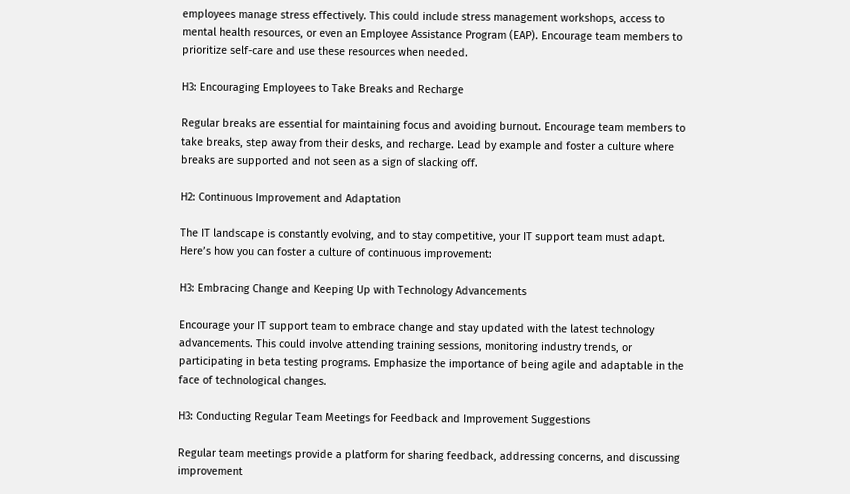employees manage stress effectively. This could include stress management workshops, access to mental health resources, or even an Employee Assistance Program (EAP). Encourage team members to prioritize self-care and use these resources when needed.

H3: Encouraging Employees to Take Breaks and Recharge

Regular breaks are essential for maintaining focus and avoiding burnout. Encourage team members to take breaks, step away from their desks, and recharge. Lead by example and foster a culture where breaks are supported and not seen as a sign of slacking off.

H2: Continuous Improvement and Adaptation

The IT landscape is constantly evolving, and to stay competitive, your IT support team must adapt. Here’s how you can foster a culture of continuous improvement:

H3: Embracing Change and Keeping Up with Technology Advancements

Encourage your IT support team to embrace change and stay updated with the latest technology advancements. This could involve attending training sessions, monitoring industry trends, or participating in beta testing programs. Emphasize the importance of being agile and adaptable in the face of technological changes.

H3: Conducting Regular Team Meetings for Feedback and Improvement Suggestions

Regular team meetings provide a platform for sharing feedback, addressing concerns, and discussing improvement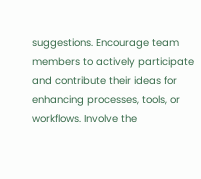suggestions. Encourage team members to actively participate and contribute their ideas for enhancing processes, tools, or workflows. Involve the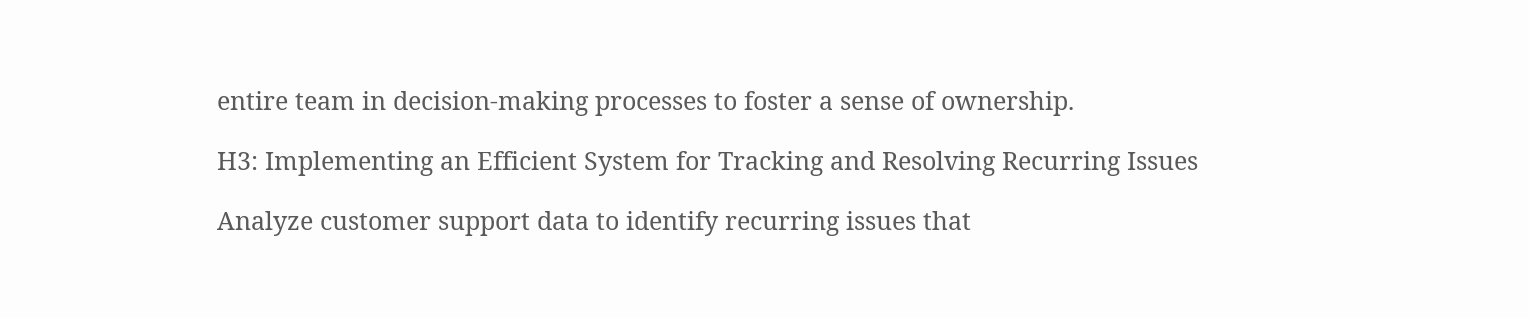entire team in decision-making processes to foster a sense of ownership.

H3: Implementing an Efficient System for Tracking and Resolving Recurring Issues

Analyze customer support data to identify recurring issues that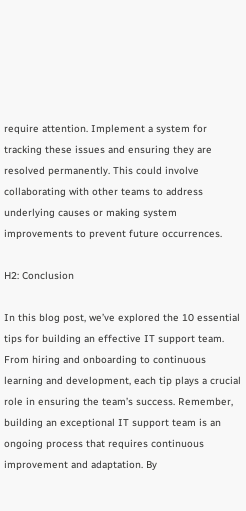require attention. Implement a system for tracking these issues and ensuring they are resolved permanently. This could involve collaborating with other teams to address underlying causes or making system improvements to prevent future occurrences.

H2: Conclusion

In this blog post, we’ve explored the 10 essential tips for building an effective IT support team. From hiring and onboarding to continuous learning and development, each tip plays a crucial role in ensuring the team’s success. Remember, building an exceptional IT support team is an ongoing process that requires continuous improvement and adaptation. By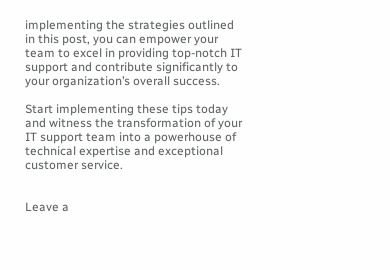implementing the strategies outlined in this post, you can empower your team to excel in providing top-notch IT support and contribute significantly to your organization’s overall success.

Start implementing these tips today and witness the transformation of your IT support team into a powerhouse of technical expertise and exceptional customer service.


Leave a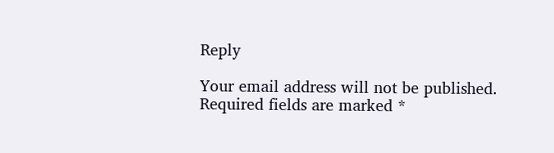Reply

Your email address will not be published. Required fields are marked *